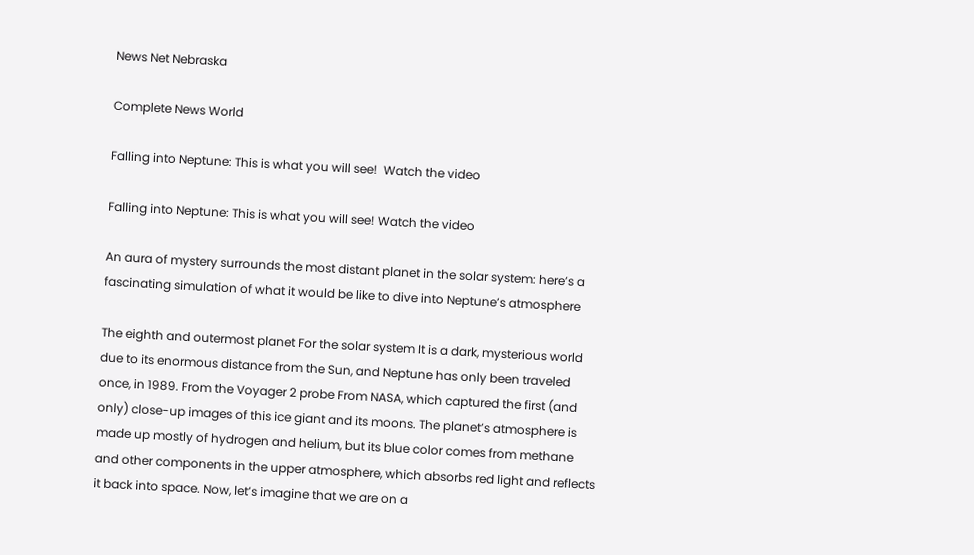News Net Nebraska

Complete News World

Falling into Neptune: This is what you will see!  Watch the video

Falling into Neptune: This is what you will see! Watch the video

An aura of mystery surrounds the most distant planet in the solar system: here’s a fascinating simulation of what it would be like to dive into Neptune’s atmosphere

The eighth and outermost planet For the solar system It is a dark, mysterious world due to its enormous distance from the Sun, and Neptune has only been traveled once, in 1989. From the Voyager 2 probe From NASA, which captured the first (and only) close-up images of this ice giant and its moons. The planet’s atmosphere is made up mostly of hydrogen and helium, but its blue color comes from methane and other components in the upper atmosphere, which absorbs red light and reflects it back into space. Now, let’s imagine that we are on a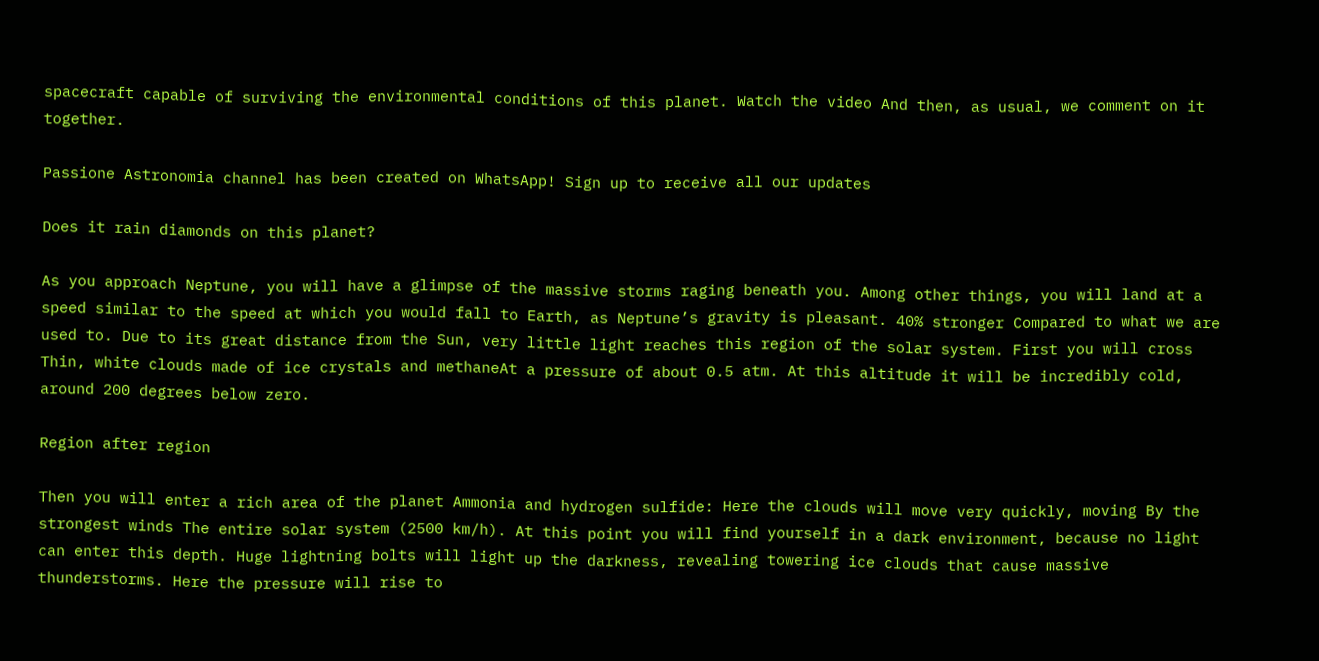spacecraft capable of surviving the environmental conditions of this planet. Watch the video And then, as usual, we comment on it together.

Passione Astronomia channel has been created on WhatsApp! Sign up to receive all our updates

Does it rain diamonds on this planet?

As you approach Neptune, you will have a glimpse of the massive storms raging beneath you. Among other things, you will land at a speed similar to the speed at which you would fall to Earth, as Neptune’s gravity is pleasant. 40% stronger Compared to what we are used to. Due to its great distance from the Sun, very little light reaches this region of the solar system. First you will cross Thin, white clouds made of ice crystals and methaneAt a pressure of about 0.5 atm. At this altitude it will be incredibly cold, around 200 degrees below zero.

Region after region

Then you will enter a rich area of the planet Ammonia and hydrogen sulfide: Here the clouds will move very quickly, moving By the strongest winds The entire solar system (2500 km/h). At this point you will find yourself in a dark environment, because no light can enter this depth. Huge lightning bolts will light up the darkness, revealing towering ice clouds that cause massive thunderstorms. Here the pressure will rise to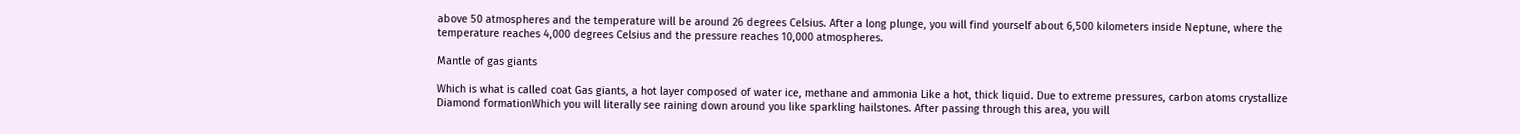above 50 atmospheres and the temperature will be around 26 degrees Celsius. After a long plunge, you will find yourself about 6,500 kilometers inside Neptune, where the temperature reaches 4,000 degrees Celsius and the pressure reaches 10,000 atmospheres.

Mantle of gas giants

Which is what is called coat Gas giants, a hot layer composed of water ice, methane and ammonia Like a hot, thick liquid. Due to extreme pressures, carbon atoms crystallize Diamond formationWhich you will literally see raining down around you like sparkling hailstones. After passing through this area, you will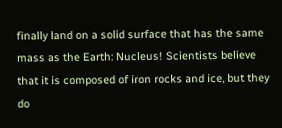finally land on a solid surface that has the same mass as the Earth: Nucleus! Scientists believe that it is composed of iron rocks and ice, but they do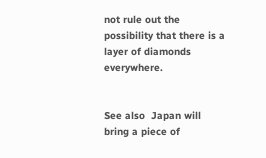not rule out the possibility that there is a layer of diamonds everywhere.


See also  Japan will bring a piece of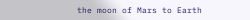the moon of Mars to Earth